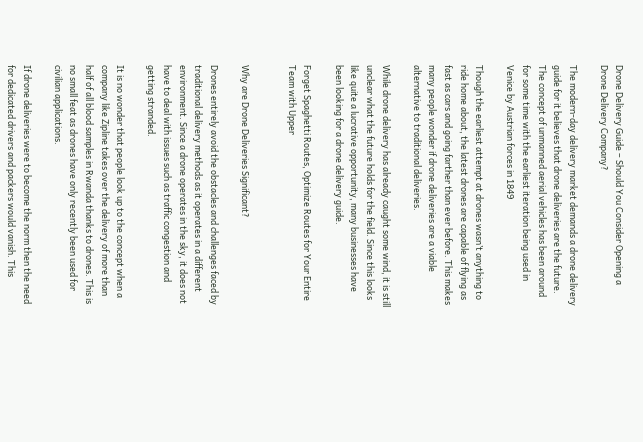Drone Delivery Guide – Should You Consider Opening a Drone Delivery Company?

The modern-day delivery market demands a drone delivery guide for it believes that drone deliveries are the future. The concept of unmanned aerial vehicles has been around for some time with the earliest iteration being used in Venice by Austrian forces in 1849

Though the earliest attempt at drones wasn’t anything to ride home about, the latest drones are capable of flying as fast as cars and going farther than ever before. This makes many people wonder if drone deliveries are a viable alternative to traditional deliveries.

While drone delivery has already caught some wind, it is still unclear what the future holds for the field. Since this looks like quite a lucrative opportunity, many businesses have been looking for a drone delivery guide.

Forget Spaghetti Routes, Optimize Routes for Your Entire Team with Upper


Why are Drone Deliveries Significant?

Drones entirely avoid the obstacles and challenges faced by traditional delivery methods as it operates in a different environment. Since a drone operates in the sky, it does not have to deal with issues such as traffic congestion and getting stranded.

It is no wonder that people look up to the concept when a company like Zipline takes over the delivery of more than half of all blood samples in Rwanda thanks to drones. This is no small feat as drones have only recently been used for civilian applications.

If drone deliveries were to become the norm then the need for dedicated drivers and packers would vanish. This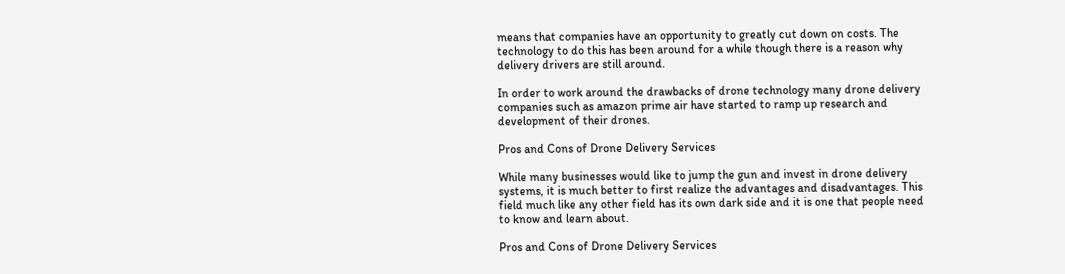means that companies have an opportunity to greatly cut down on costs. The technology to do this has been around for a while though there is a reason why delivery drivers are still around.

In order to work around the drawbacks of drone technology many drone delivery companies such as amazon prime air have started to ramp up research and development of their drones.

Pros and Cons of Drone Delivery Services

While many businesses would like to jump the gun and invest in drone delivery systems, it is much better to first realize the advantages and disadvantages. This field much like any other field has its own dark side and it is one that people need to know and learn about.

Pros and Cons of Drone Delivery Services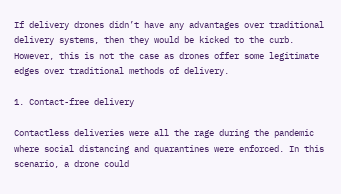If delivery drones didn’t have any advantages over traditional delivery systems, then they would be kicked to the curb. However, this is not the case as drones offer some legitimate edges over traditional methods of delivery.

1. Contact-free delivery

Contactless deliveries were all the rage during the pandemic where social distancing and quarantines were enforced. In this scenario, a drone could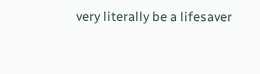very literally be a lifesaver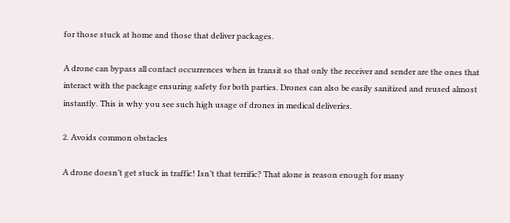for those stuck at home and those that deliver packages.

A drone can bypass all contact occurrences when in transit so that only the receiver and sender are the ones that interact with the package ensuring safety for both parties. Drones can also be easily sanitized and reused almost instantly. This is why you see such high usage of drones in medical deliveries.

2. Avoids common obstacles

A drone doesn’t get stuck in traffic! Isn’t that terrific? That alone is reason enough for many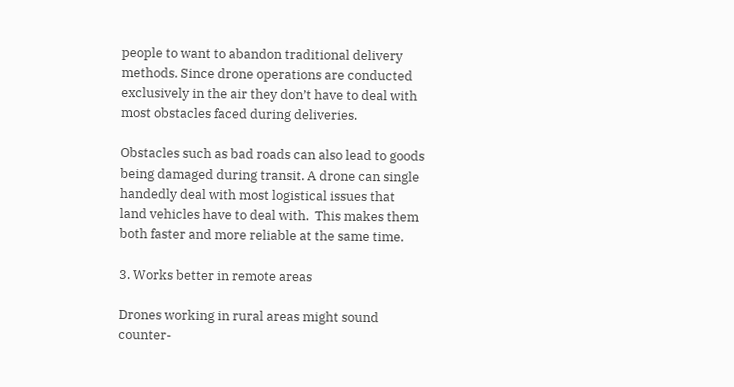people to want to abandon traditional delivery methods. Since drone operations are conducted exclusively in the air they don’t have to deal with most obstacles faced during deliveries.

Obstacles such as bad roads can also lead to goods being damaged during transit. A drone can single handedly deal with most logistical issues that land vehicles have to deal with.  This makes them both faster and more reliable at the same time.

3. Works better in remote areas

Drones working in rural areas might sound counter-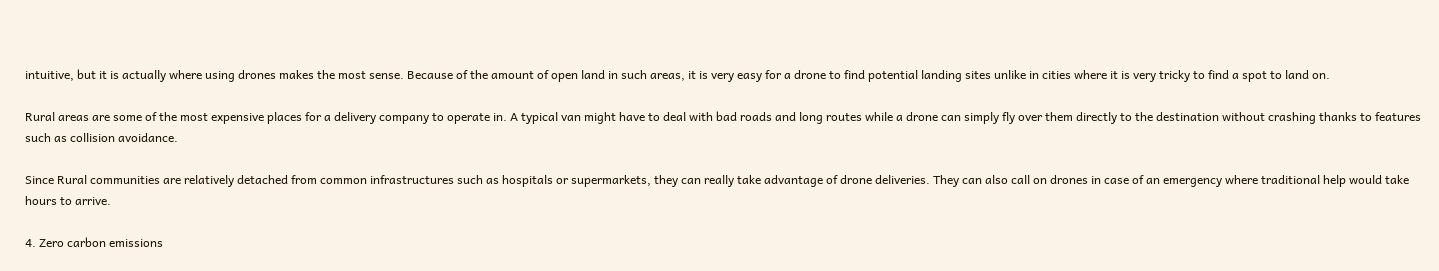intuitive, but it is actually where using drones makes the most sense. Because of the amount of open land in such areas, it is very easy for a drone to find potential landing sites unlike in cities where it is very tricky to find a spot to land on.

Rural areas are some of the most expensive places for a delivery company to operate in. A typical van might have to deal with bad roads and long routes while a drone can simply fly over them directly to the destination without crashing thanks to features such as collision avoidance.

Since Rural communities are relatively detached from common infrastructures such as hospitals or supermarkets, they can really take advantage of drone deliveries. They can also call on drones in case of an emergency where traditional help would take hours to arrive.

4. Zero carbon emissions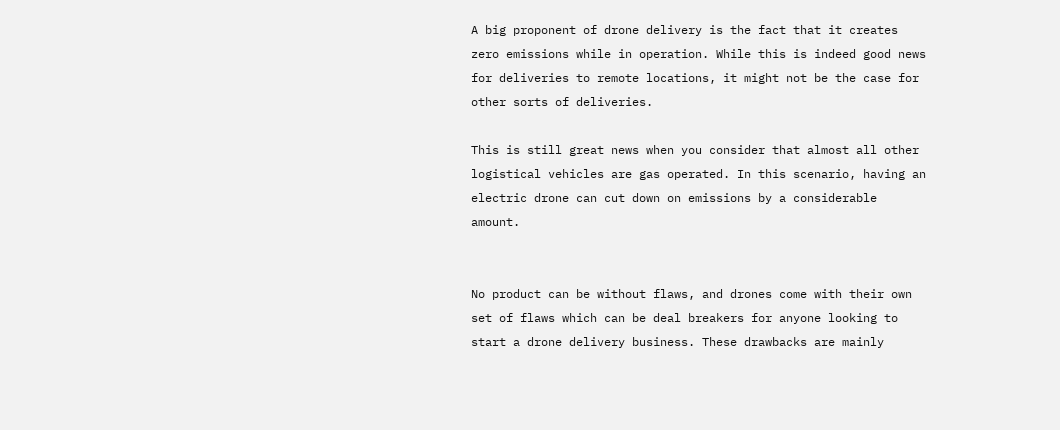A big proponent of drone delivery is the fact that it creates zero emissions while in operation. While this is indeed good news for deliveries to remote locations, it might not be the case for other sorts of deliveries.

This is still great news when you consider that almost all other logistical vehicles are gas operated. In this scenario, having an electric drone can cut down on emissions by a considerable amount.


No product can be without flaws, and drones come with their own set of flaws which can be deal breakers for anyone looking to start a drone delivery business. These drawbacks are mainly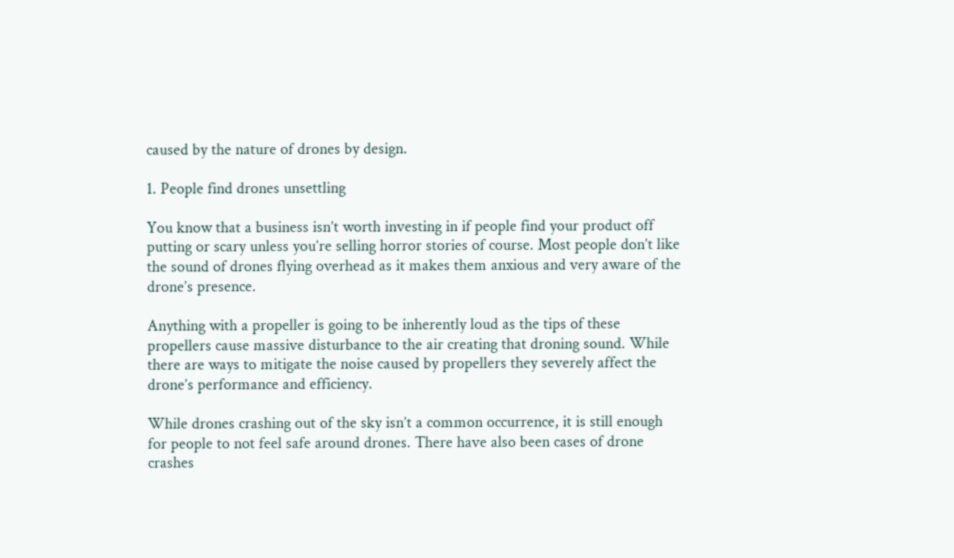caused by the nature of drones by design.

1. People find drones unsettling

You know that a business isn’t worth investing in if people find your product off putting or scary unless you’re selling horror stories of course. Most people don’t like the sound of drones flying overhead as it makes them anxious and very aware of the drone’s presence.

Anything with a propeller is going to be inherently loud as the tips of these propellers cause massive disturbance to the air creating that droning sound. While there are ways to mitigate the noise caused by propellers they severely affect the drone’s performance and efficiency.

While drones crashing out of the sky isn’t a common occurrence, it is still enough for people to not feel safe around drones. There have also been cases of drone crashes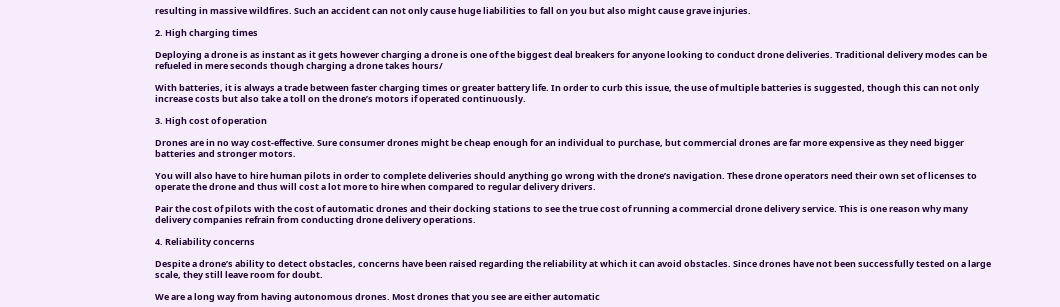resulting in massive wildfires. Such an accident can not only cause huge liabilities to fall on you but also might cause grave injuries.

2. High charging times

Deploying a drone is as instant as it gets however charging a drone is one of the biggest deal breakers for anyone looking to conduct drone deliveries. Traditional delivery modes can be refueled in mere seconds though charging a drone takes hours/

With batteries, it is always a trade between faster charging times or greater battery life. In order to curb this issue, the use of multiple batteries is suggested, though this can not only increase costs but also take a toll on the drone’s motors if operated continuously.

3. High cost of operation

Drones are in no way cost-effective. Sure consumer drones might be cheap enough for an individual to purchase, but commercial drones are far more expensive as they need bigger batteries and stronger motors.

You will also have to hire human pilots in order to complete deliveries should anything go wrong with the drone’s navigation. These drone operators need their own set of licenses to operate the drone and thus will cost a lot more to hire when compared to regular delivery drivers.

Pair the cost of pilots with the cost of automatic drones and their docking stations to see the true cost of running a commercial drone delivery service. This is one reason why many delivery companies refrain from conducting drone delivery operations.

4. Reliability concerns

Despite a drone’s ability to detect obstacles, concerns have been raised regarding the reliability at which it can avoid obstacles. Since drones have not been successfully tested on a large scale, they still leave room for doubt.

We are a long way from having autonomous drones. Most drones that you see are either automatic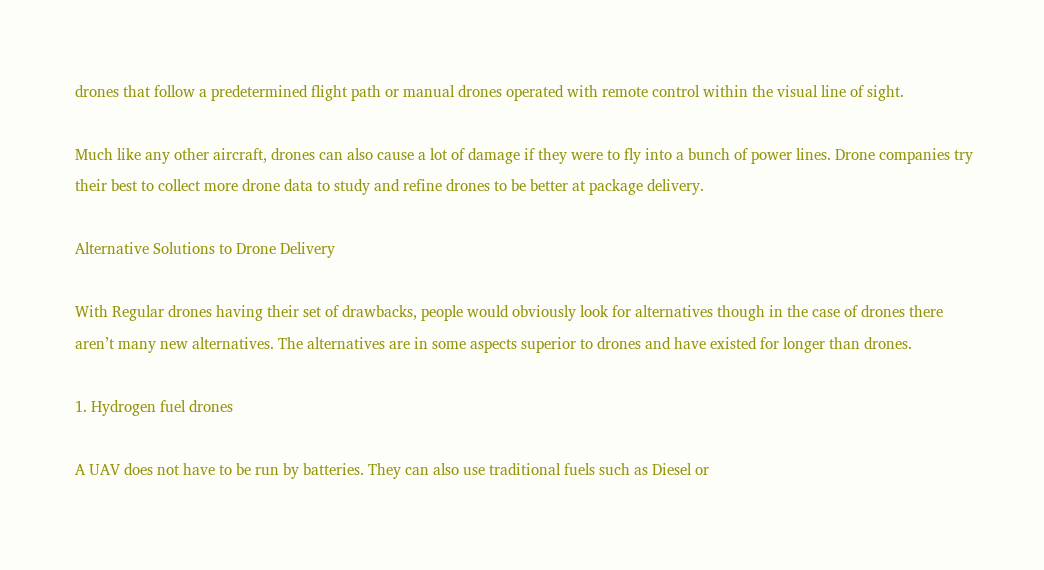drones that follow a predetermined flight path or manual drones operated with remote control within the visual line of sight.

Much like any other aircraft, drones can also cause a lot of damage if they were to fly into a bunch of power lines. Drone companies try their best to collect more drone data to study and refine drones to be better at package delivery.

Alternative Solutions to Drone Delivery

With Regular drones having their set of drawbacks, people would obviously look for alternatives though in the case of drones there aren’t many new alternatives. The alternatives are in some aspects superior to drones and have existed for longer than drones.

1. Hydrogen fuel drones

A UAV does not have to be run by batteries. They can also use traditional fuels such as Diesel or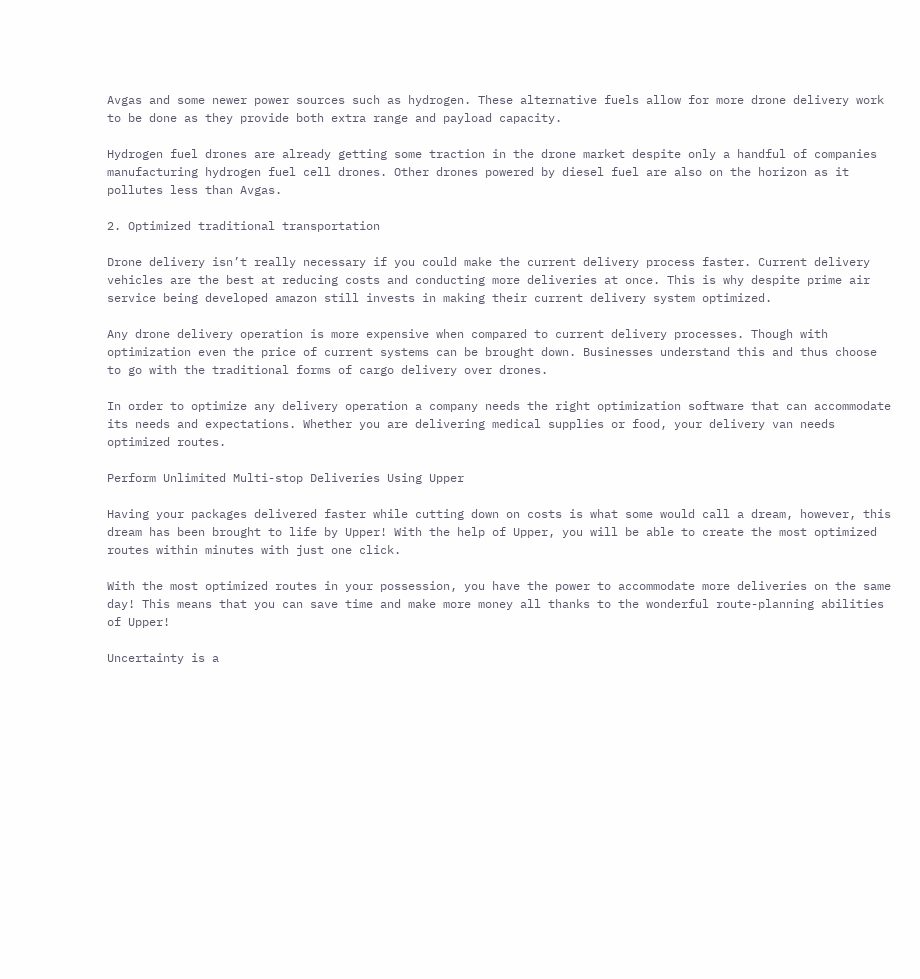Avgas and some newer power sources such as hydrogen. These alternative fuels allow for more drone delivery work to be done as they provide both extra range and payload capacity.

Hydrogen fuel drones are already getting some traction in the drone market despite only a handful of companies manufacturing hydrogen fuel cell drones. Other drones powered by diesel fuel are also on the horizon as it pollutes less than Avgas.

2. Optimized traditional transportation

Drone delivery isn’t really necessary if you could make the current delivery process faster. Current delivery vehicles are the best at reducing costs and conducting more deliveries at once. This is why despite prime air service being developed amazon still invests in making their current delivery system optimized.

Any drone delivery operation is more expensive when compared to current delivery processes. Though with optimization even the price of current systems can be brought down. Businesses understand this and thus choose to go with the traditional forms of cargo delivery over drones.

In order to optimize any delivery operation a company needs the right optimization software that can accommodate its needs and expectations. Whether you are delivering medical supplies or food, your delivery van needs optimized routes.

Perform Unlimited Multi-stop Deliveries Using Upper

Having your packages delivered faster while cutting down on costs is what some would call a dream, however, this dream has been brought to life by Upper! With the help of Upper, you will be able to create the most optimized routes within minutes with just one click.

With the most optimized routes in your possession, you have the power to accommodate more deliveries on the same day! This means that you can save time and make more money all thanks to the wonderful route-planning abilities of Upper!

Uncertainty is a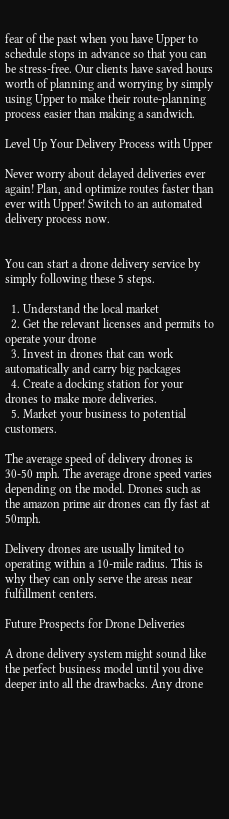fear of the past when you have Upper to schedule stops in advance so that you can be stress-free. Our clients have saved hours worth of planning and worrying by simply using Upper to make their route-planning process easier than making a sandwich.

Level Up Your Delivery Process with Upper

Never worry about delayed deliveries ever again! Plan, and optimize routes faster than ever with Upper! Switch to an automated delivery process now.


You can start a drone delivery service by simply following these 5 steps.

  1. Understand the local market
  2. Get the relevant licenses and permits to operate your drone
  3. Invest in drones that can work automatically and carry big packages
  4. Create a docking station for your drones to make more deliveries.
  5. Market your business to potential customers.

The average speed of delivery drones is 30-50 mph. The average drone speed varies depending on the model. Drones such as the amazon prime air drones can fly fast at 50mph.

Delivery drones are usually limited to operating within a 10-mile radius. This is why they can only serve the areas near fulfillment centers.

Future Prospects for Drone Deliveries

A drone delivery system might sound like the perfect business model until you dive deeper into all the drawbacks. Any drone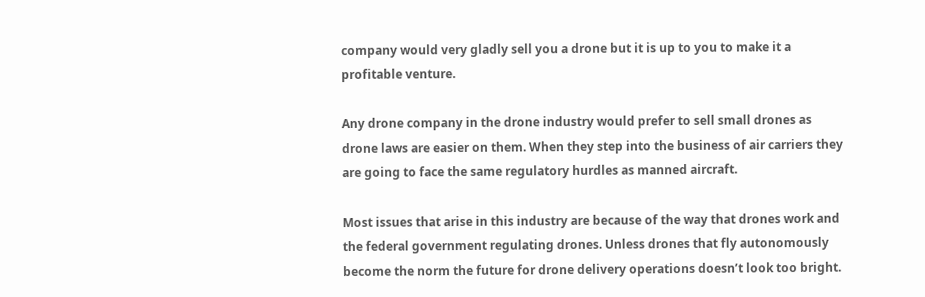company would very gladly sell you a drone but it is up to you to make it a profitable venture.

Any drone company in the drone industry would prefer to sell small drones as drone laws are easier on them. When they step into the business of air carriers they are going to face the same regulatory hurdles as manned aircraft.

Most issues that arise in this industry are because of the way that drones work and the federal government regulating drones. Unless drones that fly autonomously become the norm the future for drone delivery operations doesn’t look too bright.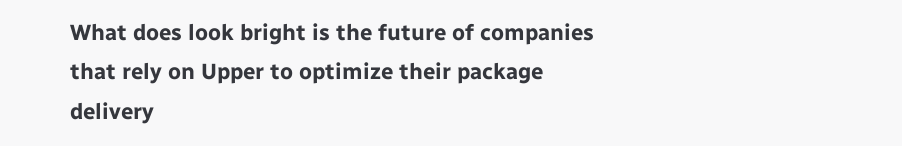What does look bright is the future of companies that rely on Upper to optimize their package delivery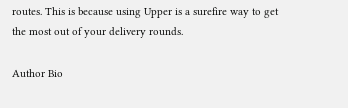routes. This is because using Upper is a surefire way to get the most out of your delivery rounds.

Author Bio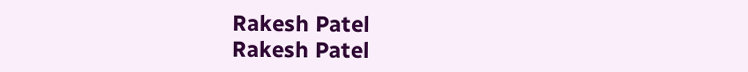Rakesh Patel
Rakesh Patel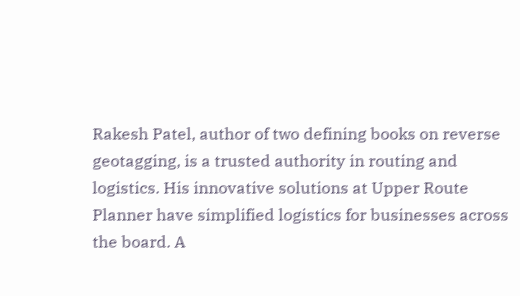Rakesh Patel, author of two defining books on reverse geotagging, is a trusted authority in routing and logistics. His innovative solutions at Upper Route Planner have simplified logistics for businesses across the board. A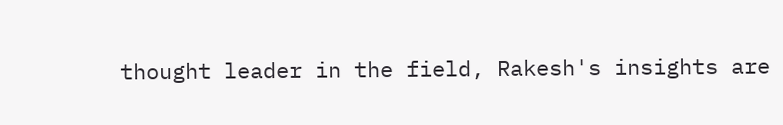thought leader in the field, Rakesh's insights are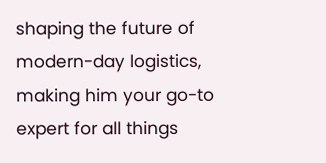shaping the future of modern-day logistics, making him your go-to expert for all things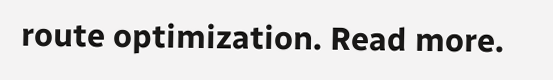route optimization. Read more.